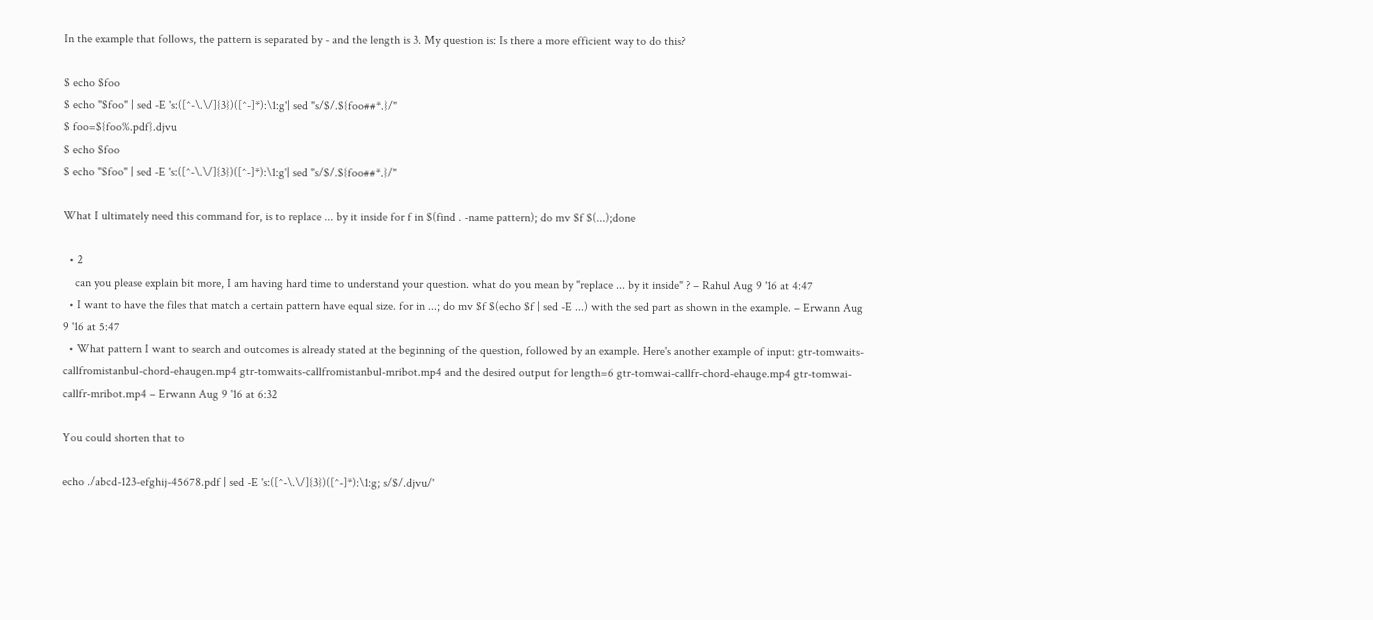In the example that follows, the pattern is separated by - and the length is 3. My question is: Is there a more efficient way to do this?

$ echo $foo
$ echo "$foo" | sed -E 's:([^-\.\/]{3})([^-]*):\1:g'| sed "s/$/.${foo##*.}/"
$ foo=${foo%.pdf}.djvu
$ echo $foo
$ echo "$foo" | sed -E 's:([^-\.\/]{3})([^-]*):\1:g'| sed "s/$/.${foo##*.}/"

What I ultimately need this command for, is to replace ... by it inside for f in $(find . -name pattern); do mv $f $(...);done

  • 2
    can you please explain bit more, I am having hard time to understand your question. what do you mean by "replace ... by it inside" ? – Rahul Aug 9 '16 at 4:47
  • I want to have the files that match a certain pattern have equal size. for in ...; do mv $f $(echo $f | sed -E ...) with the sed part as shown in the example. – Erwann Aug 9 '16 at 5:47
  • What pattern I want to search and outcomes is already stated at the beginning of the question, followed by an example. Here's another example of input: gtr-tomwaits-callfromistanbul-chord-ehaugen.mp4 gtr-tomwaits-callfromistanbul-mribot.mp4 and the desired output for length=6 gtr-tomwai-callfr-chord-ehauge.mp4 gtr-tomwai-callfr-mribot.mp4 – Erwann Aug 9 '16 at 6:32

You could shorten that to

echo ./abcd-123-efghij-45678.pdf | sed -E 's:([^-\.\/]{3})([^-]*):\1:g; s/$/.djvu/'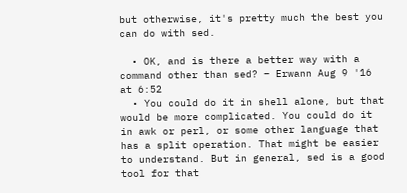but otherwise, it's pretty much the best you can do with sed.

  • OK, and is there a better way with a command other than sed? – Erwann Aug 9 '16 at 6:52
  • You could do it in shell alone, but that would be more complicated. You could do it in awk or perl, or some other language that has a split operation. That might be easier to understand. But in general, sed is a good tool for that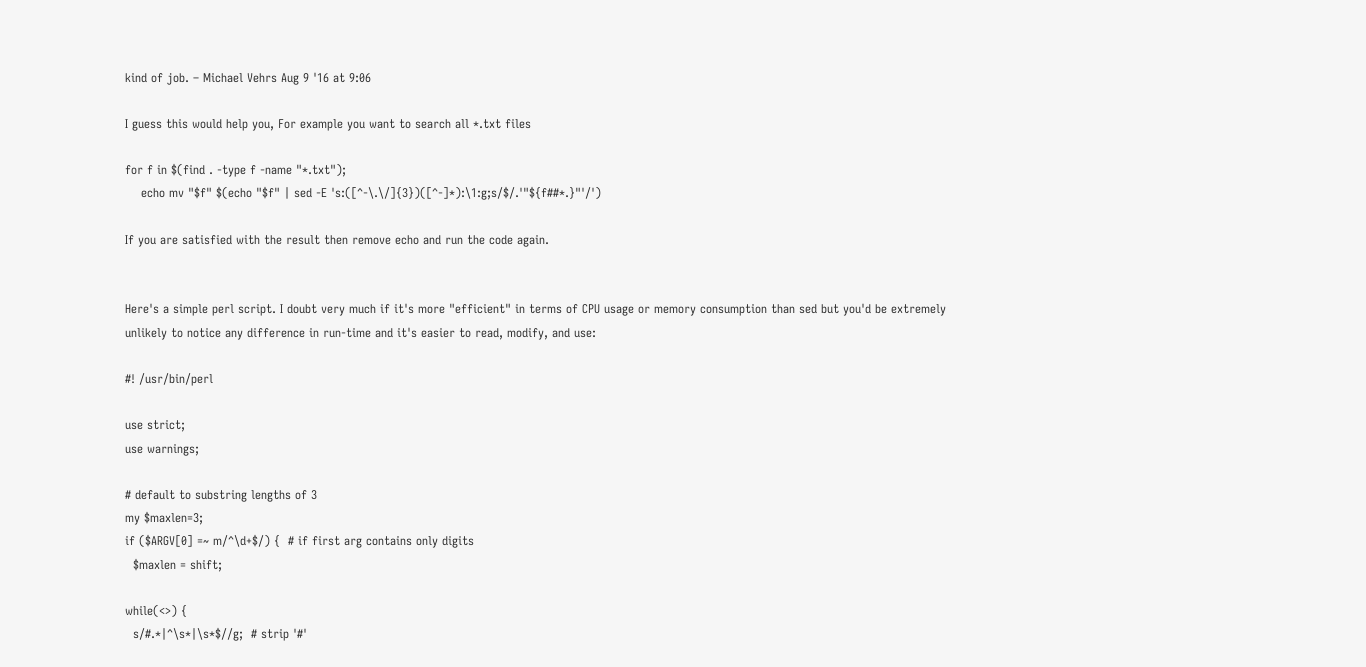kind of job. – Michael Vehrs Aug 9 '16 at 9:06

I guess this would help you, For example you want to search all *.txt files

for f in $(find . -type f -name "*.txt");
    echo mv "$f" $(echo "$f" | sed -E 's:([^-\.\/]{3})([^-]*):\1:g;s/$/.'"${f##*.}"'/')

If you are satisfied with the result then remove echo and run the code again.


Here's a simple perl script. I doubt very much if it's more "efficient" in terms of CPU usage or memory consumption than sed but you'd be extremely unlikely to notice any difference in run-time and it's easier to read, modify, and use:

#! /usr/bin/perl

use strict;
use warnings;

# default to substring lengths of 3
my $maxlen=3;
if ($ARGV[0] =~ m/^\d+$/) {  # if first arg contains only digits
  $maxlen = shift;

while(<>) {
  s/#.*|^\s*|\s*$//g;  # strip '#'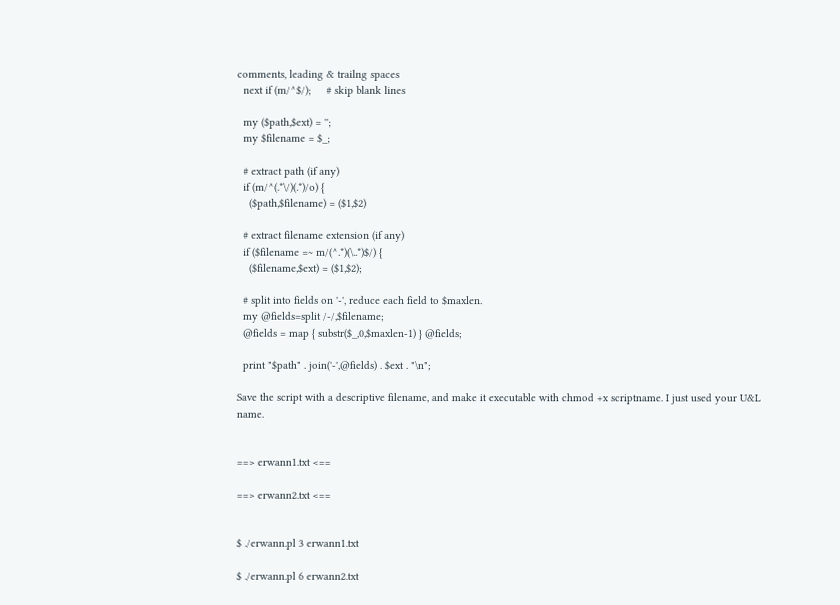comments, leading & trailng spaces
  next if (m/^$/);     # skip blank lines

  my ($path,$ext) = '';
  my $filename = $_;

  # extract path (if any)
  if (m/^(.*\/)(.*)/o) {
    ($path,$filename) = ($1,$2)

  # extract filename extension (if any)
  if ($filename =~ m/(^.*)(\..*)$/) {
    ($filename,$ext) = ($1,$2);

  # split into fields on '-', reduce each field to $maxlen.
  my @fields=split /-/,$filename;
  @fields = map { substr($_,0,$maxlen-1) } @fields;

  print "$path" . join('-',@fields) . $ext . "\n";

Save the script with a descriptive filename, and make it executable with chmod +x scriptname. I just used your U&L name.


==> erwann1.txt <==

==> erwann2.txt <==


$ ./erwann.pl 3 erwann1.txt

$ ./erwann.pl 6 erwann2.txt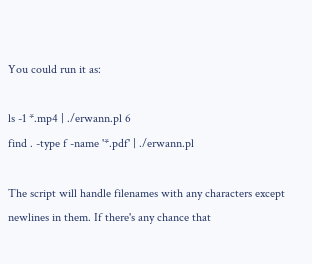You could run it as:

ls -1 *.mp4 | ./erwann.pl 6
find . -type f -name '*.pdf' | ./erwann.pl

The script will handle filenames with any characters except newlines in them. If there's any chance that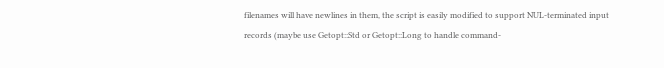filenames will have newlines in them, the script is easily modified to support NUL-terminated input records (maybe use Getopt::Std or Getopt::Long to handle command-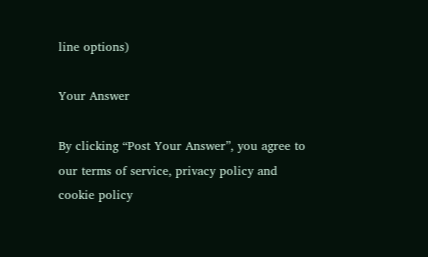line options)

Your Answer

By clicking “Post Your Answer”, you agree to our terms of service, privacy policy and cookie policy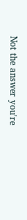Not the answer you're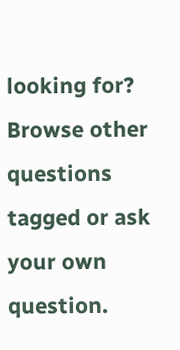looking for? Browse other questions tagged or ask your own question.